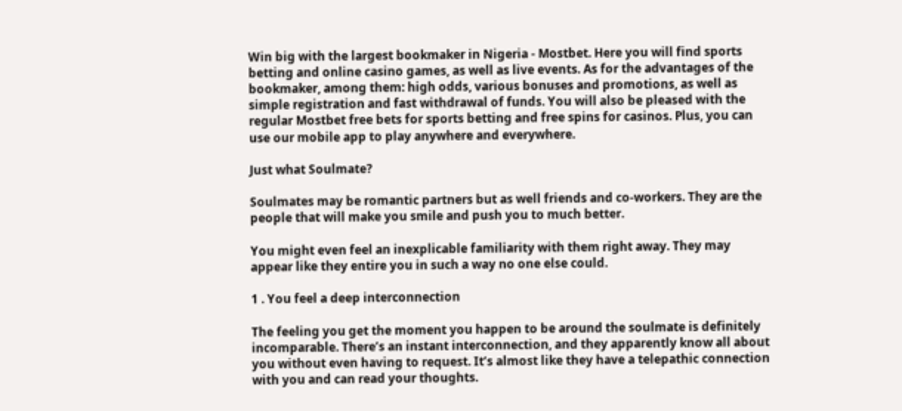Win big with the largest bookmaker in Nigeria - Mostbet. Here you will find sports betting and online casino games, as well as live events. As for the advantages of the bookmaker, among them: high odds, various bonuses and promotions, as well as simple registration and fast withdrawal of funds. You will also be pleased with the regular Mostbet free bets for sports betting and free spins for casinos. Plus, you can use our mobile app to play anywhere and everywhere.

Just what Soulmate?

Soulmates may be romantic partners but as well friends and co-workers. They are the people that will make you smile and push you to much better.

You might even feel an inexplicable familiarity with them right away. They may appear like they entire you in such a way no one else could.

1 . You feel a deep interconnection

The feeling you get the moment you happen to be around the soulmate is definitely incomparable. There’s an instant interconnection, and they apparently know all about you without even having to request. It’s almost like they have a telepathic connection with you and can read your thoughts.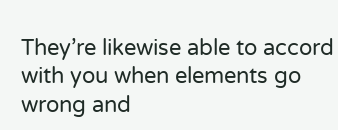They’re likewise able to accord with you when elements go wrong and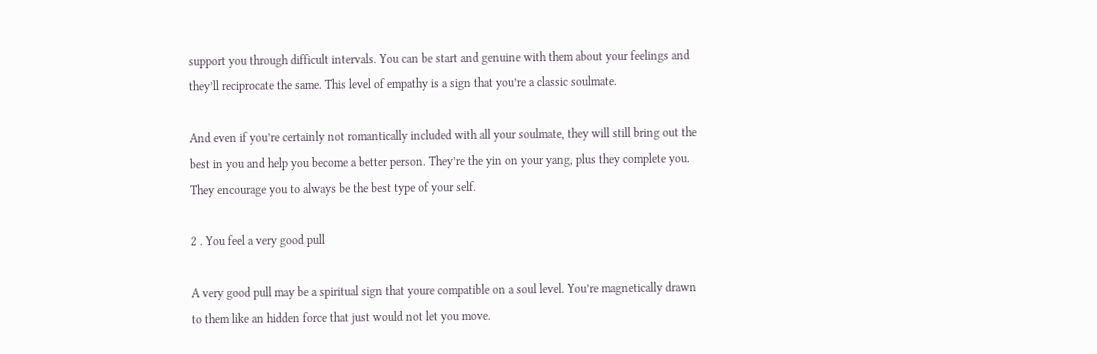support you through difficult intervals. You can be start and genuine with them about your feelings and they’ll reciprocate the same. This level of empathy is a sign that you’re a classic soulmate.

And even if you’re certainly not romantically included with all your soulmate, they will still bring out the best in you and help you become a better person. They’re the yin on your yang, plus they complete you. They encourage you to always be the best type of your self.

2 . You feel a very good pull

A very good pull may be a spiritual sign that youre compatible on a soul level. You’re magnetically drawn to them like an hidden force that just would not let you move.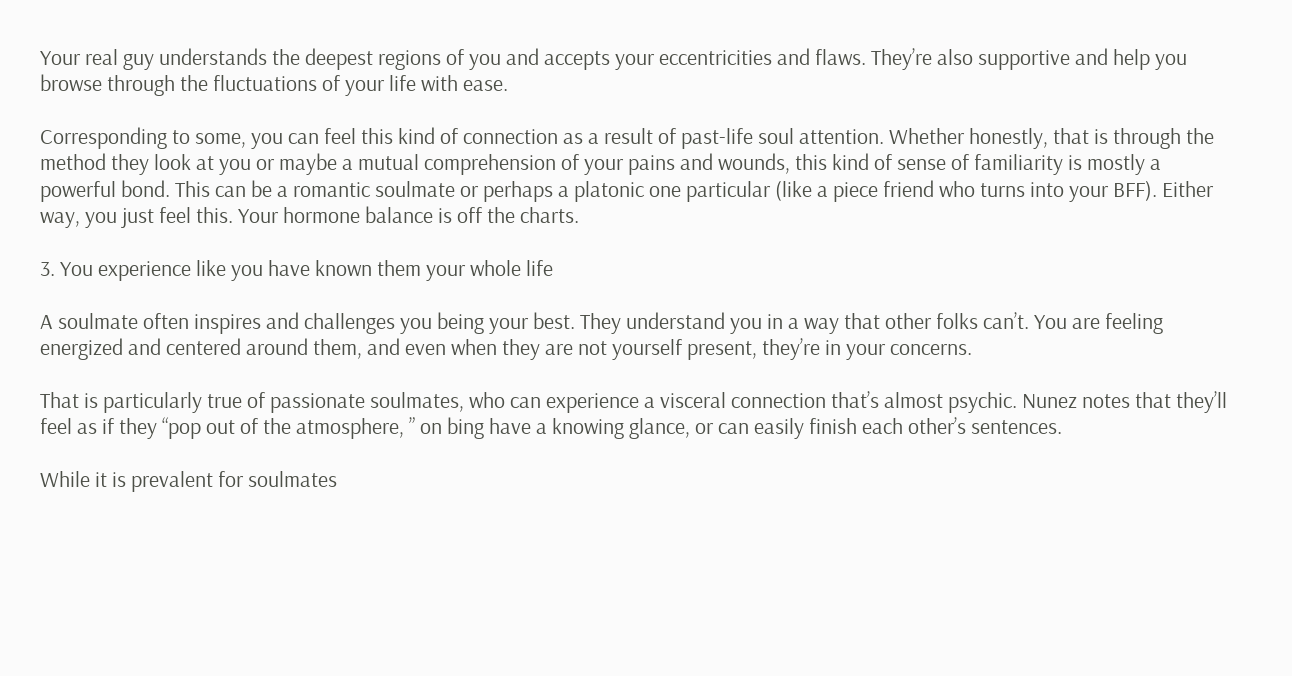Your real guy understands the deepest regions of you and accepts your eccentricities and flaws. They’re also supportive and help you browse through the fluctuations of your life with ease.

Corresponding to some, you can feel this kind of connection as a result of past-life soul attention. Whether honestly, that is through the method they look at you or maybe a mutual comprehension of your pains and wounds, this kind of sense of familiarity is mostly a powerful bond. This can be a romantic soulmate or perhaps a platonic one particular (like a piece friend who turns into your BFF). Either way, you just feel this. Your hormone balance is off the charts.

3. You experience like you have known them your whole life

A soulmate often inspires and challenges you being your best. They understand you in a way that other folks can’t. You are feeling energized and centered around them, and even when they are not yourself present, they’re in your concerns.

That is particularly true of passionate soulmates, who can experience a visceral connection that’s almost psychic. Nunez notes that they’ll feel as if they “pop out of the atmosphere, ” on bing have a knowing glance, or can easily finish each other’s sentences.

While it is prevalent for soulmates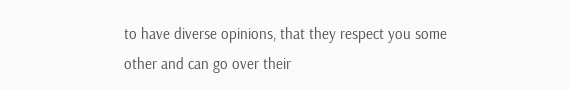to have diverse opinions, that they respect you some other and can go over their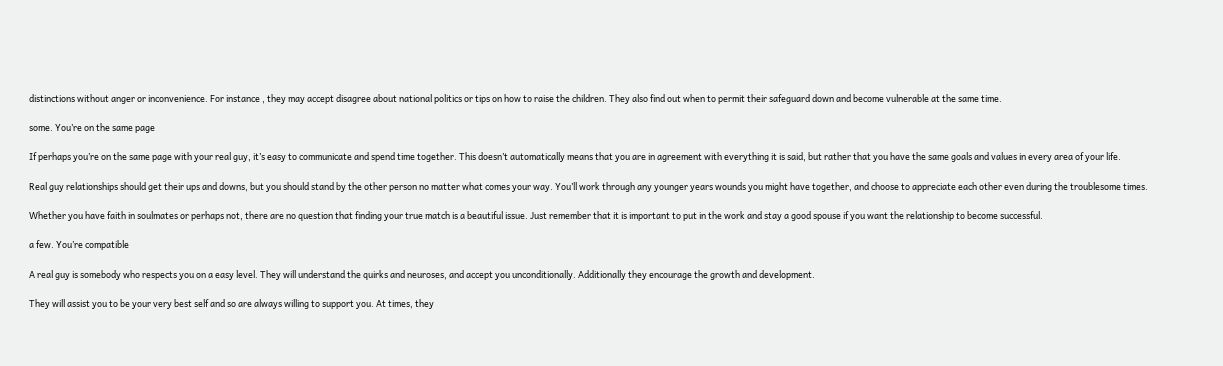distinctions without anger or inconvenience. For instance , they may accept disagree about national politics or tips on how to raise the children. They also find out when to permit their safeguard down and become vulnerable at the same time.

some. You’re on the same page

If perhaps you’re on the same page with your real guy, it’s easy to communicate and spend time together. This doesn’t automatically means that you are in agreement with everything it is said, but rather that you have the same goals and values in every area of your life.

Real guy relationships should get their ups and downs, but you should stand by the other person no matter what comes your way. You’ll work through any younger years wounds you might have together, and choose to appreciate each other even during the troublesome times.

Whether you have faith in soulmates or perhaps not, there are no question that finding your true match is a beautiful issue. Just remember that it is important to put in the work and stay a good spouse if you want the relationship to become successful.

a few. You’re compatible

A real guy is somebody who respects you on a easy level. They will understand the quirks and neuroses, and accept you unconditionally. Additionally they encourage the growth and development.

They will assist you to be your very best self and so are always willing to support you. At times, they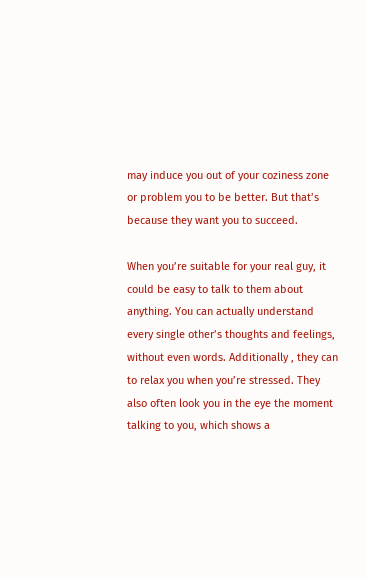may induce you out of your coziness zone or problem you to be better. But that’s because they want you to succeed.

When you’re suitable for your real guy, it could be easy to talk to them about anything. You can actually understand every single other’s thoughts and feelings, without even words. Additionally , they can to relax you when you’re stressed. They also often look you in the eye the moment talking to you, which shows a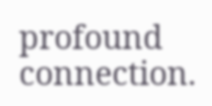profound connection.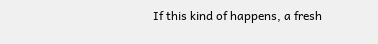If this kind of happens, a fresh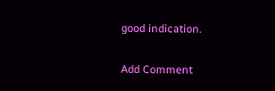good indication.

Add Comment